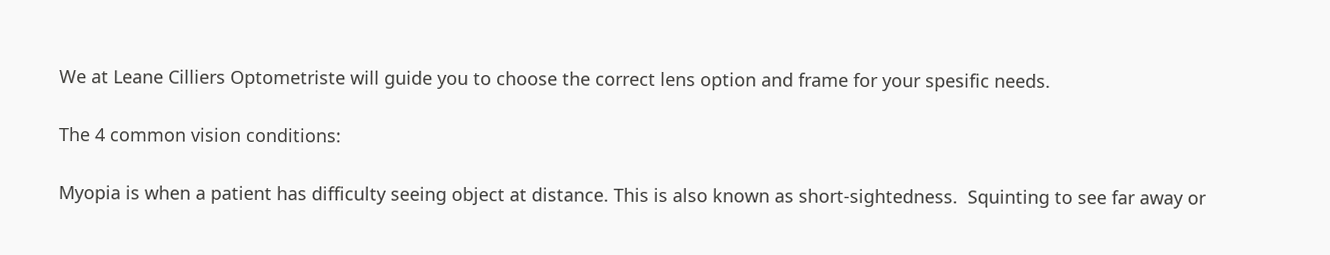We at Leane Cilliers Optometriste will guide you to choose the correct lens option and frame for your spesific needs.

The 4 common vision conditions:

Myopia is when a patient has difficulty seeing object at distance. This is also known as short-sightedness.  Squinting to see far away or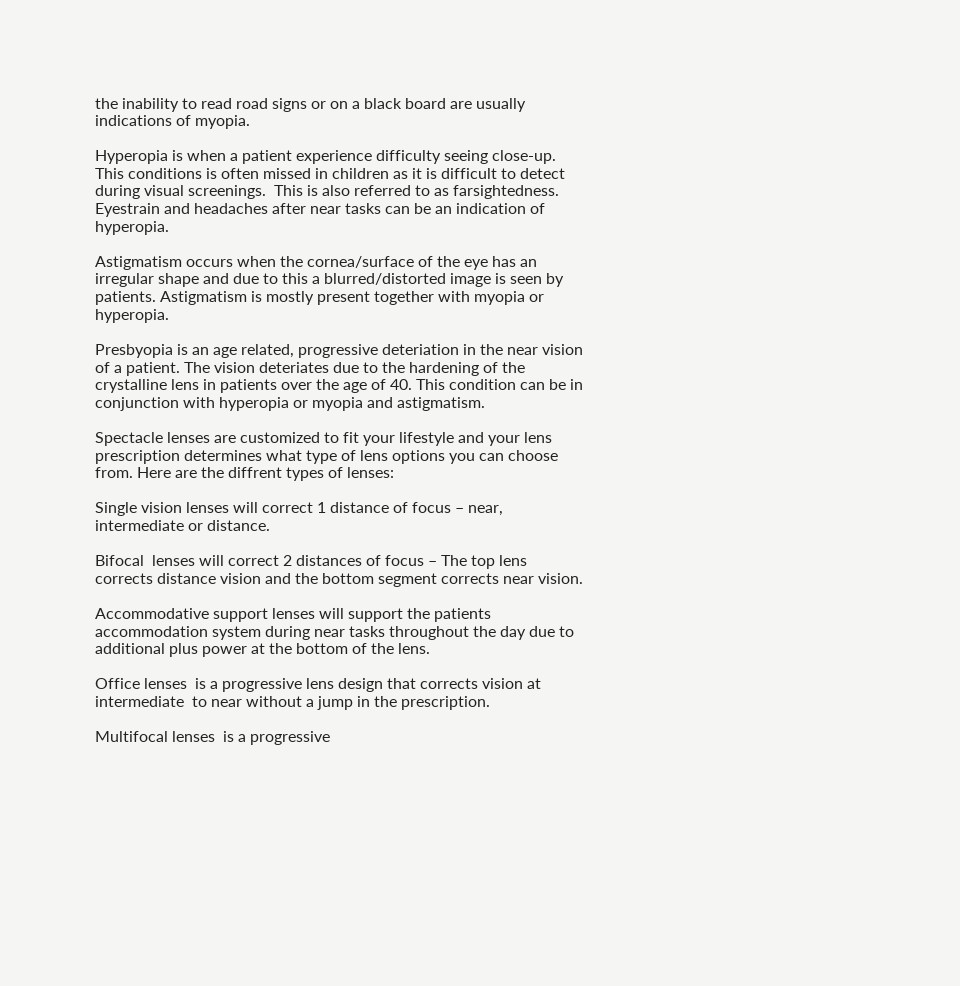the inability to read road signs or on a black board are usually indications of myopia.

Hyperopia is when a patient experience difficulty seeing close-up. This conditions is often missed in children as it is difficult to detect during visual screenings.  This is also referred to as farsightedness.  Eyestrain and headaches after near tasks can be an indication of hyperopia.

Astigmatism occurs when the cornea/surface of the eye has an irregular shape and due to this a blurred/distorted image is seen by patients. Astigmatism is mostly present together with myopia or hyperopia.

Presbyopia is an age related, progressive deteriation in the near vision of a patient. The vision deteriates due to the hardening of the crystalline lens in patients over the age of 40. This condition can be in conjunction with hyperopia or myopia and astigmatism.

Spectacle lenses are customized to fit your lifestyle and your lens prescription determines what type of lens options you can choose from. Here are the diffrent types of lenses:

Single vision lenses will correct 1 distance of focus – near, intermediate or distance.

Bifocal  lenses will correct 2 distances of focus – The top lens corrects distance vision and the bottom segment corrects near vision.

Accommodative support lenses will support the patients accommodation system during near tasks throughout the day due to additional plus power at the bottom of the lens.

Office lenses  is a progressive lens design that corrects vision at intermediate  to near without a jump in the prescription.

Multifocal lenses  is a progressive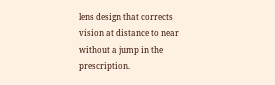lens design that corrects vision at distance to near without a jump in the prescription.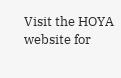Visit the HOYA website for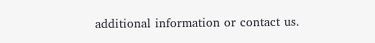additional information or contact us.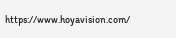https://www.hoyavision.com/